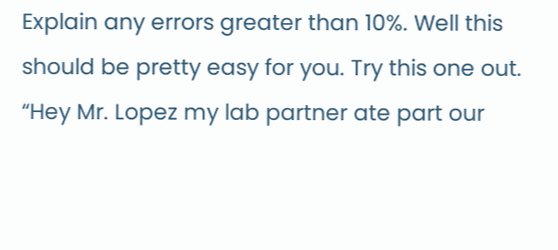Explain any errors greater than 10%. Well this should be pretty easy for you. Try this one out. “Hey Mr. Lopez my lab partner ate part our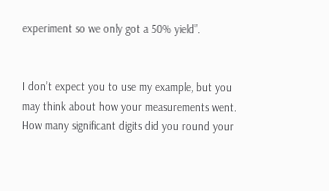experiment so we only got a 50% yield”.


I don’t expect you to use my example, but you may think about how your measurements went. How many significant digits did you round your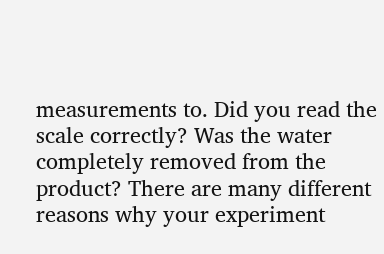measurements to. Did you read the scale correctly? Was the water completely removed from the product? There are many different reasons why your experiment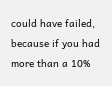could have failed, because if you had more than a 10%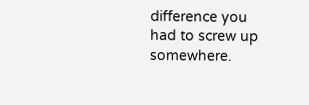difference you had to screw up somewhere.